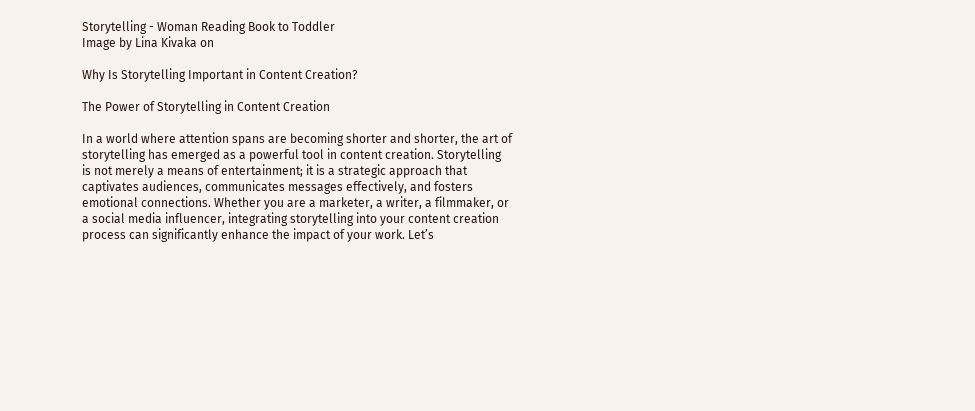Storytelling - Woman Reading Book to Toddler
Image by Lina Kivaka on

Why Is Storytelling Important in Content Creation?

The Power of Storytelling in Content Creation

In a world where attention spans are becoming shorter and shorter, the art of storytelling has emerged as a powerful tool in content creation. Storytelling is not merely a means of entertainment; it is a strategic approach that captivates audiences, communicates messages effectively, and fosters emotional connections. Whether you are a marketer, a writer, a filmmaker, or a social media influencer, integrating storytelling into your content creation process can significantly enhance the impact of your work. Let’s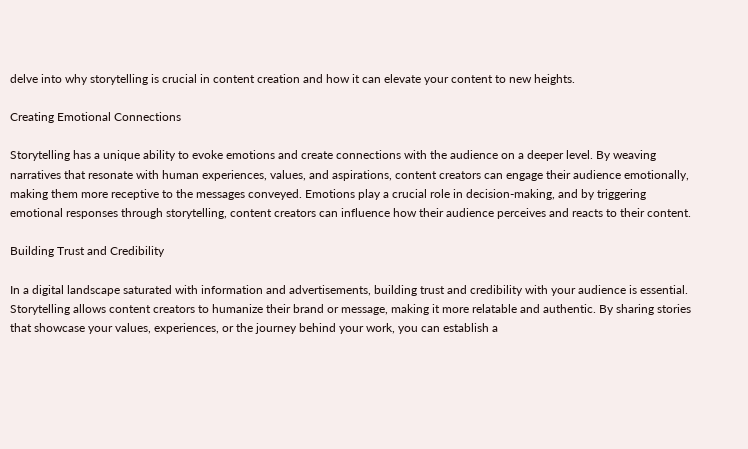delve into why storytelling is crucial in content creation and how it can elevate your content to new heights.

Creating Emotional Connections

Storytelling has a unique ability to evoke emotions and create connections with the audience on a deeper level. By weaving narratives that resonate with human experiences, values, and aspirations, content creators can engage their audience emotionally, making them more receptive to the messages conveyed. Emotions play a crucial role in decision-making, and by triggering emotional responses through storytelling, content creators can influence how their audience perceives and reacts to their content.

Building Trust and Credibility

In a digital landscape saturated with information and advertisements, building trust and credibility with your audience is essential. Storytelling allows content creators to humanize their brand or message, making it more relatable and authentic. By sharing stories that showcase your values, experiences, or the journey behind your work, you can establish a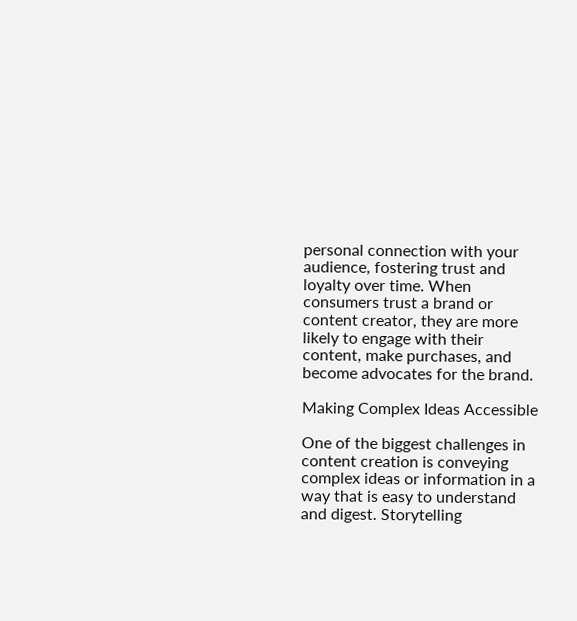personal connection with your audience, fostering trust and loyalty over time. When consumers trust a brand or content creator, they are more likely to engage with their content, make purchases, and become advocates for the brand.

Making Complex Ideas Accessible

One of the biggest challenges in content creation is conveying complex ideas or information in a way that is easy to understand and digest. Storytelling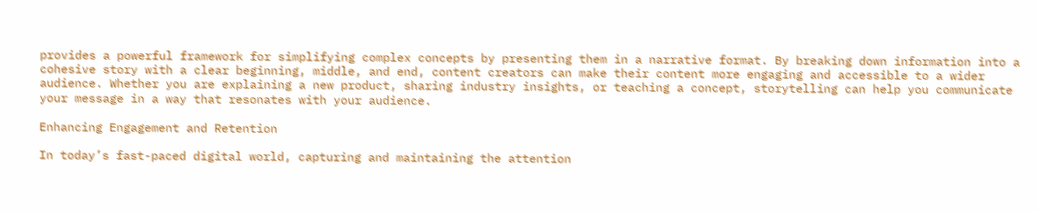provides a powerful framework for simplifying complex concepts by presenting them in a narrative format. By breaking down information into a cohesive story with a clear beginning, middle, and end, content creators can make their content more engaging and accessible to a wider audience. Whether you are explaining a new product, sharing industry insights, or teaching a concept, storytelling can help you communicate your message in a way that resonates with your audience.

Enhancing Engagement and Retention

In today’s fast-paced digital world, capturing and maintaining the attention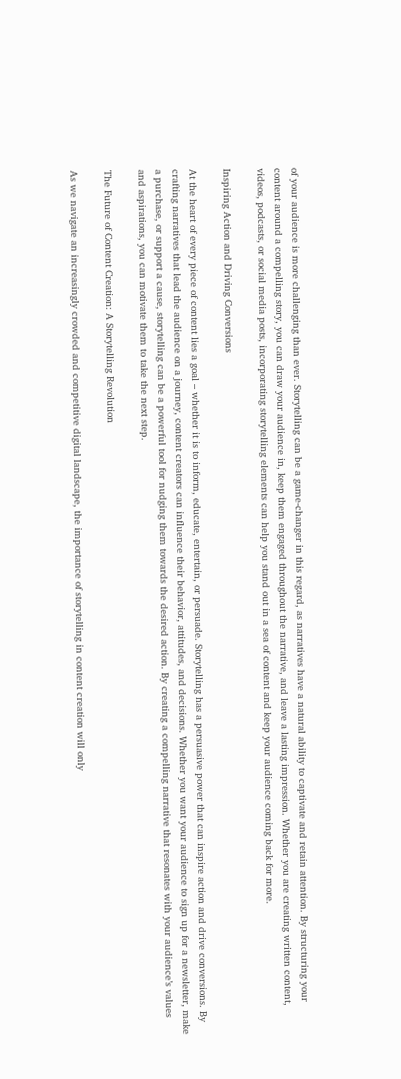of your audience is more challenging than ever. Storytelling can be a game-changer in this regard, as narratives have a natural ability to captivate and retain attention. By structuring your content around a compelling story, you can draw your audience in, keep them engaged throughout the narrative, and leave a lasting impression. Whether you are creating written content, videos, podcasts, or social media posts, incorporating storytelling elements can help you stand out in a sea of content and keep your audience coming back for more.

Inspiring Action and Driving Conversions

At the heart of every piece of content lies a goal – whether it is to inform, educate, entertain, or persuade. Storytelling has a persuasive power that can inspire action and drive conversions. By crafting narratives that lead the audience on a journey, content creators can influence their behavior, attitudes, and decisions. Whether you want your audience to sign up for a newsletter, make a purchase, or support a cause, storytelling can be a powerful tool for nudging them towards the desired action. By creating a compelling narrative that resonates with your audience’s values and aspirations, you can motivate them to take the next step.

The Future of Content Creation: A Storytelling Revolution

As we navigate an increasingly crowded and competitive digital landscape, the importance of storytelling in content creation will only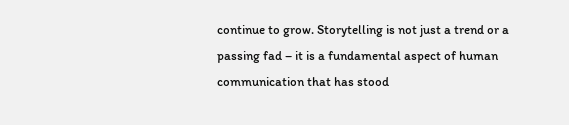continue to grow. Storytelling is not just a trend or a passing fad – it is a fundamental aspect of human communication that has stood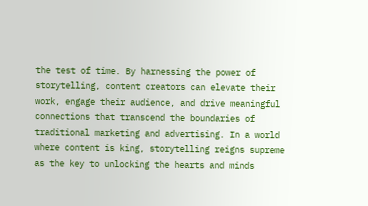the test of time. By harnessing the power of storytelling, content creators can elevate their work, engage their audience, and drive meaningful connections that transcend the boundaries of traditional marketing and advertising. In a world where content is king, storytelling reigns supreme as the key to unlocking the hearts and minds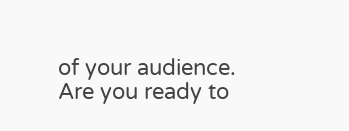of your audience. Are you ready to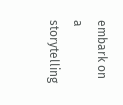embark on a storytelling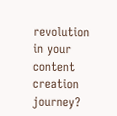revolution in your content creation journey?